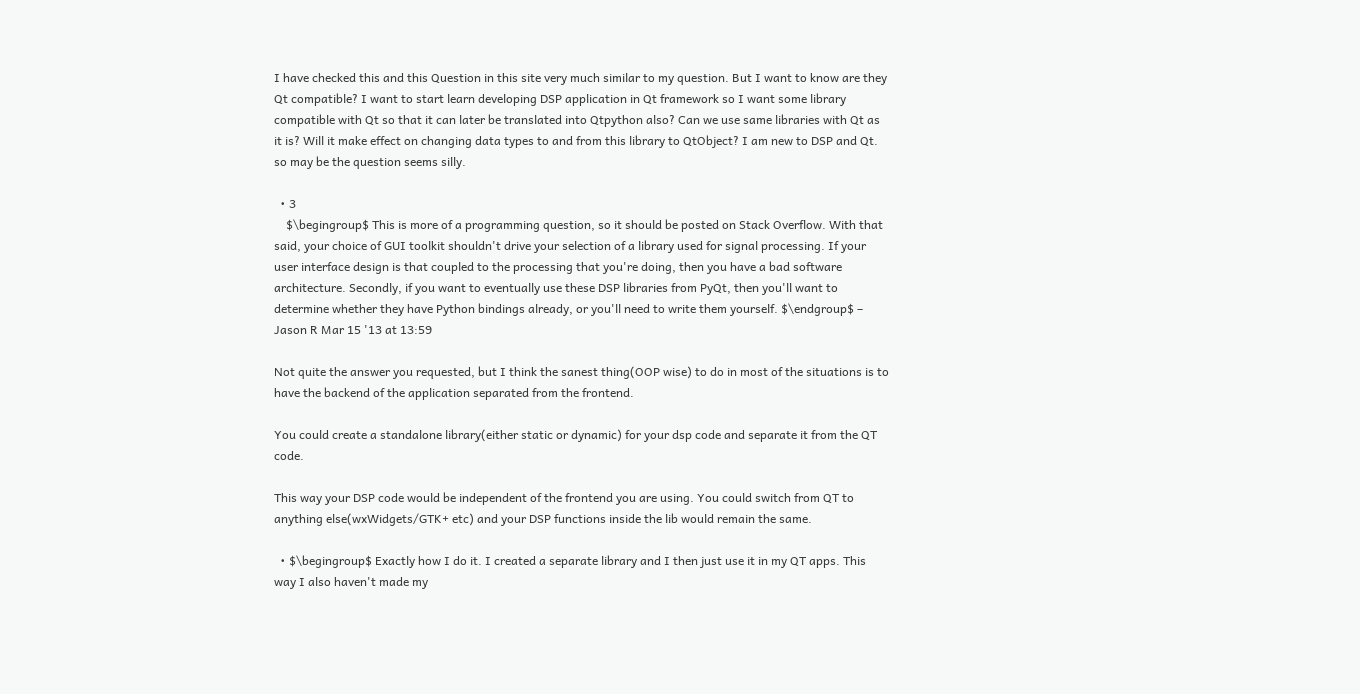I have checked this and this Question in this site very much similar to my question. But I want to know are they Qt compatible? I want to start learn developing DSP application in Qt framework so I want some library compatible with Qt so that it can later be translated into Qtpython also? Can we use same libraries with Qt as it is? Will it make effect on changing data types to and from this library to QtObject? I am new to DSP and Qt. so may be the question seems silly.

  • 3
    $\begingroup$ This is more of a programming question, so it should be posted on Stack Overflow. With that said, your choice of GUI toolkit shouldn't drive your selection of a library used for signal processing. If your user interface design is that coupled to the processing that you're doing, then you have a bad software architecture. Secondly, if you want to eventually use these DSP libraries from PyQt, then you'll want to determine whether they have Python bindings already, or you'll need to write them yourself. $\endgroup$ – Jason R Mar 15 '13 at 13:59

Not quite the answer you requested, but I think the sanest thing(OOP wise) to do in most of the situations is to have the backend of the application separated from the frontend.

You could create a standalone library(either static or dynamic) for your dsp code and separate it from the QT code.

This way your DSP code would be independent of the frontend you are using. You could switch from QT to anything else(wxWidgets/GTK+ etc) and your DSP functions inside the lib would remain the same.

  • $\begingroup$ Exactly how I do it. I created a separate library and I then just use it in my QT apps. This way I also haven't made my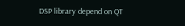DSP library depend on QT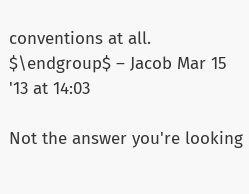conventions at all. $\endgroup$ – Jacob Mar 15 '13 at 14:03

Not the answer you're looking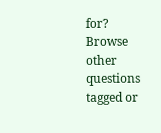for? Browse other questions tagged or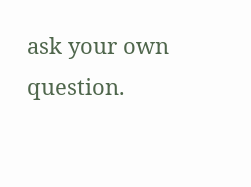ask your own question.